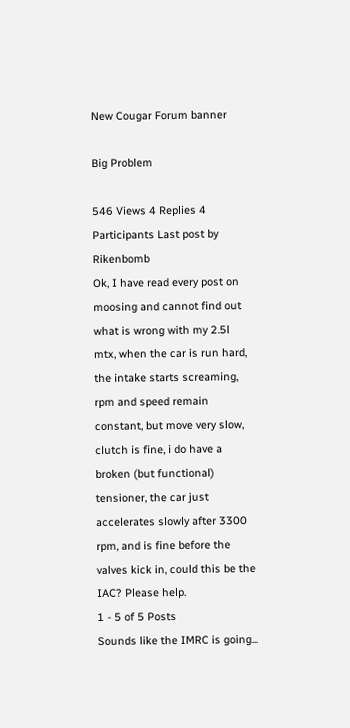New Cougar Forum banner

Big Problem

546 Views 4 Replies 4 Participants Last post by  Rikenbomb
Ok, I have read every post on moosing and cannot find out what is wrong with my 2.5l mtx, when the car is run hard, the intake starts screaming, rpm and speed remain constant, but move very slow, clutch is fine, i do have a broken (but functional) tensioner, the car just accelerates slowly after 3300 rpm, and is fine before the valves kick in, could this be the IAC? Please help.
1 - 5 of 5 Posts
Sounds like the IMRC is going...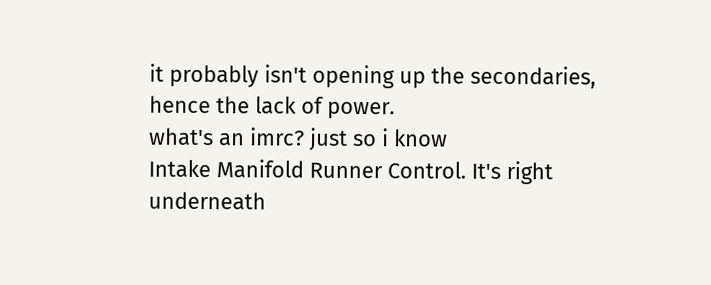it probably isn't opening up the secondaries, hence the lack of power.
what's an imrc? just so i know
Intake Manifold Runner Control. It's right underneath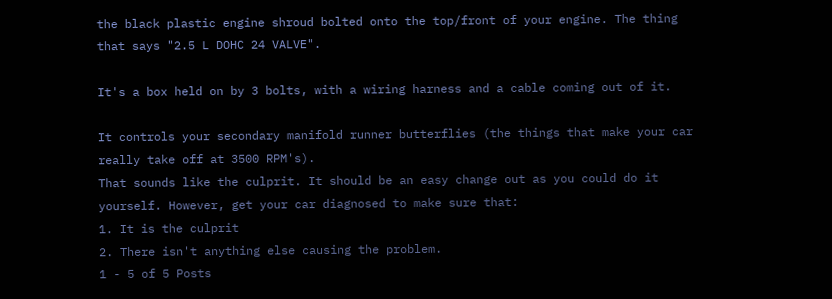the black plastic engine shroud bolted onto the top/front of your engine. The thing that says "2.5 L DOHC 24 VALVE".

It's a box held on by 3 bolts, with a wiring harness and a cable coming out of it.

It controls your secondary manifold runner butterflies (the things that make your car really take off at 3500 RPM's).
That sounds like the culprit. It should be an easy change out as you could do it yourself. However, get your car diagnosed to make sure that:
1. It is the culprit
2. There isn't anything else causing the problem.
1 - 5 of 5 Posts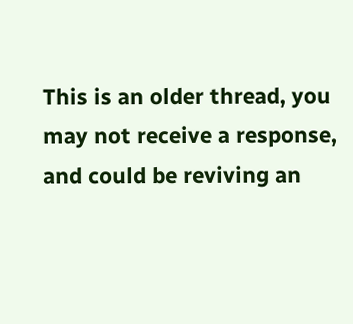This is an older thread, you may not receive a response, and could be reviving an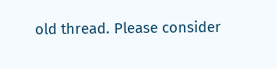old thread. Please consider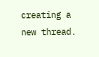creating a new thread.